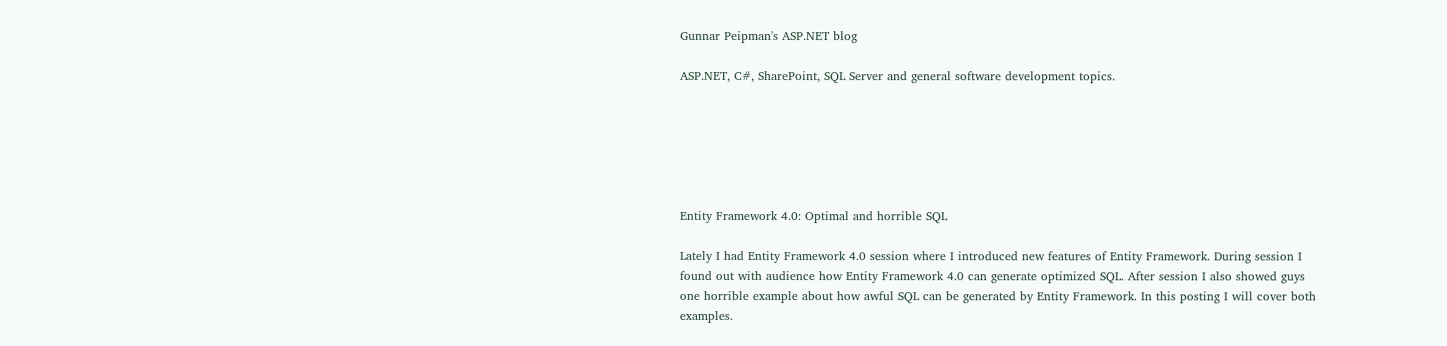Gunnar Peipman's ASP.NET blog

ASP.NET, C#, SharePoint, SQL Server and general software development topics.






Entity Framework 4.0: Optimal and horrible SQL

Lately I had Entity Framework 4.0 session where I introduced new features of Entity Framework. During session I found out with audience how Entity Framework 4.0 can generate optimized SQL. After session I also showed guys one horrible example about how awful SQL can be generated by Entity Framework. In this posting I will cover both examples.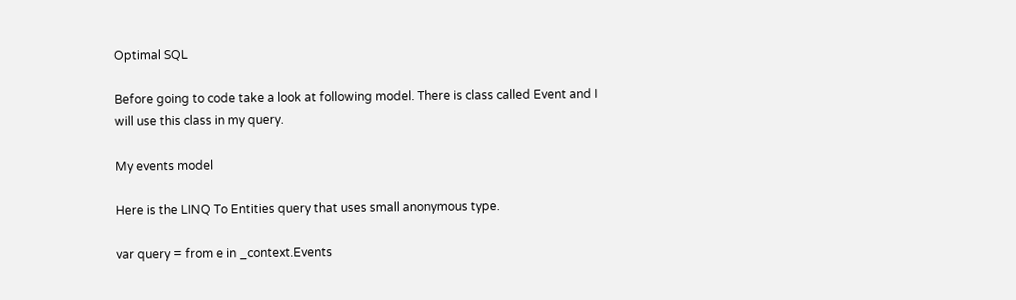Optimal SQL

Before going to code take a look at following model. There is class called Event and I will use this class in my query.

My events model

Here is the LINQ To Entities query that uses small anonymous type.

var query = from e in _context.Events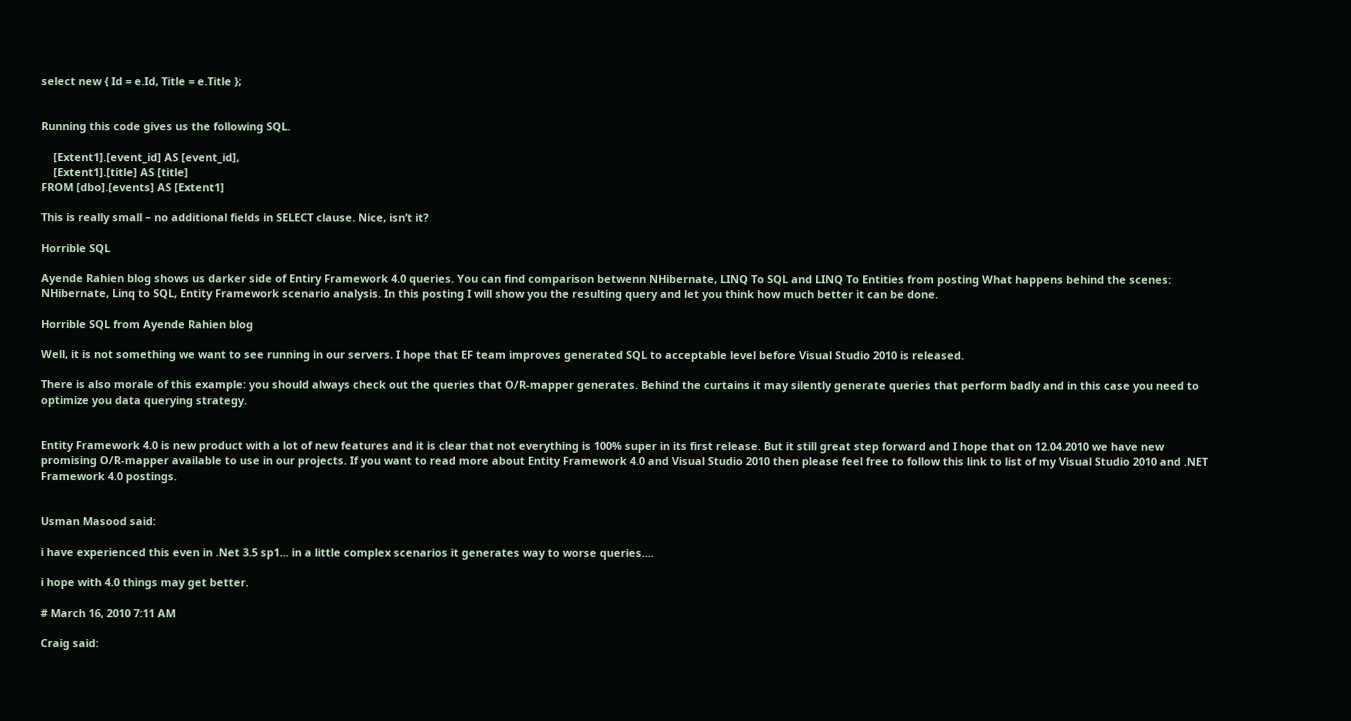select new { Id = e.Id, Title = e.Title };


Running this code gives us the following SQL.

    [Extent1].[event_id] AS [event_id],
    [Extent1].[title] AS [title]
FROM [dbo].[events] AS [Extent1]

This is really small – no additional fields in SELECT clause. Nice, isn’t it?

Horrible SQL

Ayende Rahien blog shows us darker side of Entiry Framework 4.0 queries. You can find comparison betwenn NHibernate, LINQ To SQL and LINQ To Entities from posting What happens behind the scenes: NHibernate, Linq to SQL, Entity Framework scenario analysis. In this posting I will show you the resulting query and let you think how much better it can be done.

Horrible SQL from Ayende Rahien blog

Well, it is not something we want to see running in our servers. I hope that EF team improves generated SQL to acceptable level before Visual Studio 2010 is released.

There is also morale of this example: you should always check out the queries that O/R-mapper generates. Behind the curtains it may silently generate queries that perform badly and in this case you need to optimize you data querying strategy.


Entity Framework 4.0 is new product with a lot of new features and it is clear that not everything is 100% super in its first release. But it still great step forward and I hope that on 12.04.2010 we have new promising O/R-mapper available to use in our projects. If you want to read more about Entity Framework 4.0 and Visual Studio 2010 then please feel free to follow this link to list of my Visual Studio 2010 and .NET Framework 4.0 postings.


Usman Masood said:

i have experienced this even in .Net 3.5 sp1... in a little complex scenarios it generates way to worse queries....

i hope with 4.0 things may get better.

# March 16, 2010 7:11 AM

Craig said: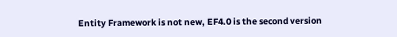Entity Framework is not new, EF4.0 is the second version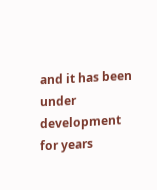and it has been under development for years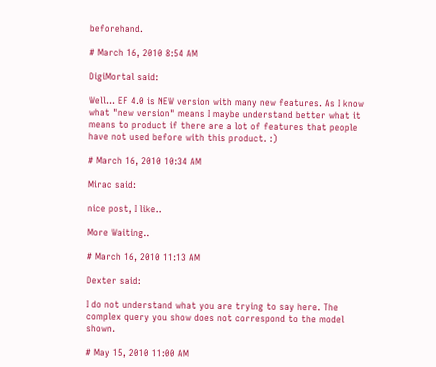beforehand.

# March 16, 2010 8:54 AM

DigiMortal said:

Well... EF 4.0 is NEW version with many new features. As I know what "new version" means I maybe understand better what it means to product if there are a lot of features that people have not used before with this product. :)

# March 16, 2010 10:34 AM

Mirac said:

nice post, I like..

More Waiting..

# March 16, 2010 11:13 AM

Dexter said:

I do not understand what you are trying to say here. The complex query you show does not correspond to the model shown.

# May 15, 2010 11:00 AM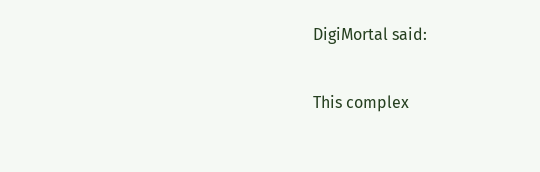DigiMortal said:

This complex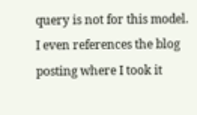query is not for this model. I even references the blog posting where I took it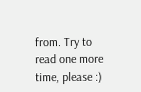from. Try to read one more time, please :)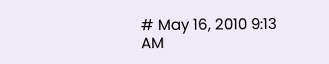# May 16, 2010 9:13 AM